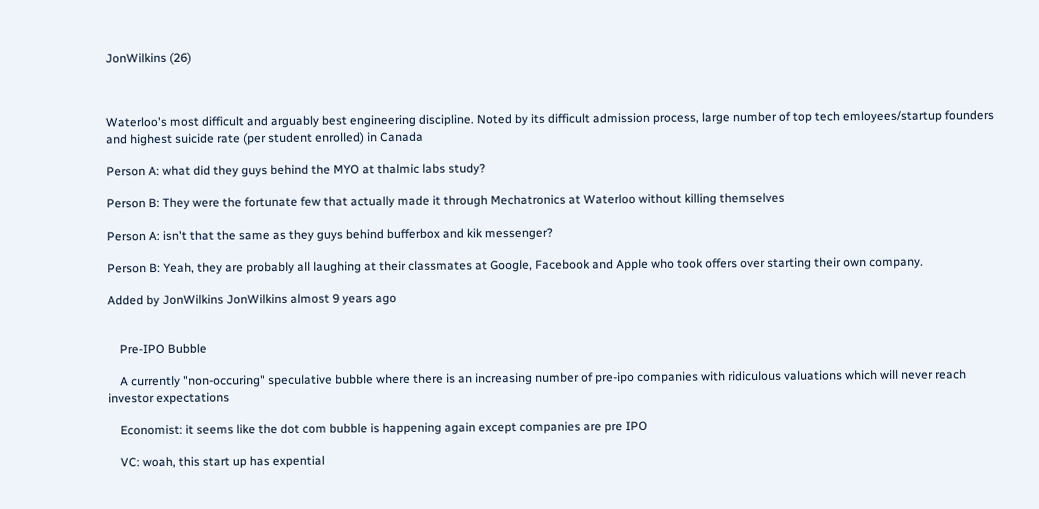JonWilkins (26)



Waterloo's most difficult and arguably best engineering discipline. Noted by its difficult admission process, large number of top tech emloyees/startup founders and highest suicide rate (per student enrolled) in Canada

Person A: what did they guys behind the MYO at thalmic labs study?

Person B: They were the fortunate few that actually made it through Mechatronics at Waterloo without killing themselves

Person A: isn't that the same as they guys behind bufferbox and kik messenger?

Person B: Yeah, they are probably all laughing at their classmates at Google, Facebook and Apple who took offers over starting their own company.

Added by JonWilkins JonWilkins almost 9 years ago


    Pre-IPO Bubble

    A currently "non-occuring" speculative bubble where there is an increasing number of pre-ipo companies with ridiculous valuations which will never reach investor expectations

    Economist: it seems like the dot com bubble is happening again except companies are pre IPO

    VC: woah, this start up has expential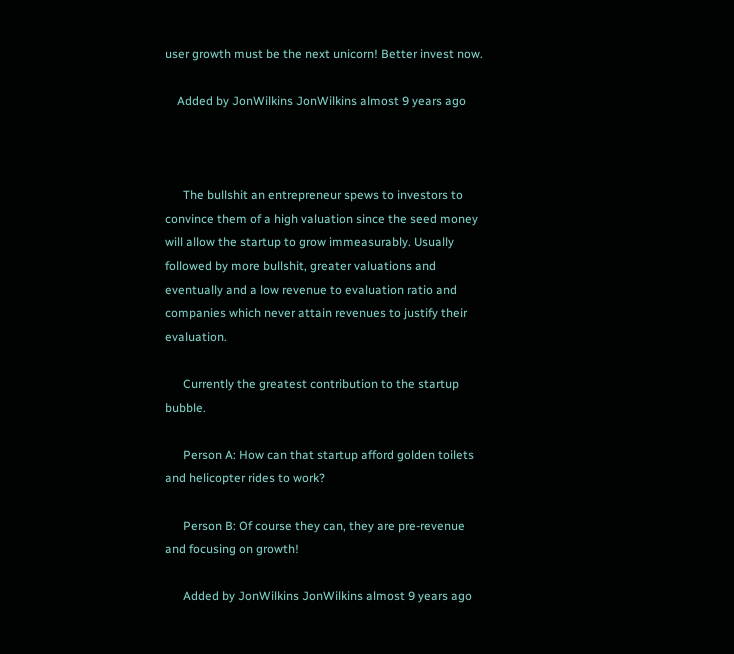user growth must be the next unicorn! Better invest now.

    Added by JonWilkins JonWilkins almost 9 years ago



      The bullshit an entrepreneur spews to investors to convince them of a high valuation since the seed money will allow the startup to grow immeasurably. Usually followed by more bullshit, greater valuations and eventually and a low revenue to evaluation ratio and companies which never attain revenues to justify their evaluation.

      Currently the greatest contribution to the startup bubble.

      Person A: How can that startup afford golden toilets and helicopter rides to work?

      Person B: Of course they can, they are pre-revenue and focusing on growth!

      Added by JonWilkins JonWilkins almost 9 years ago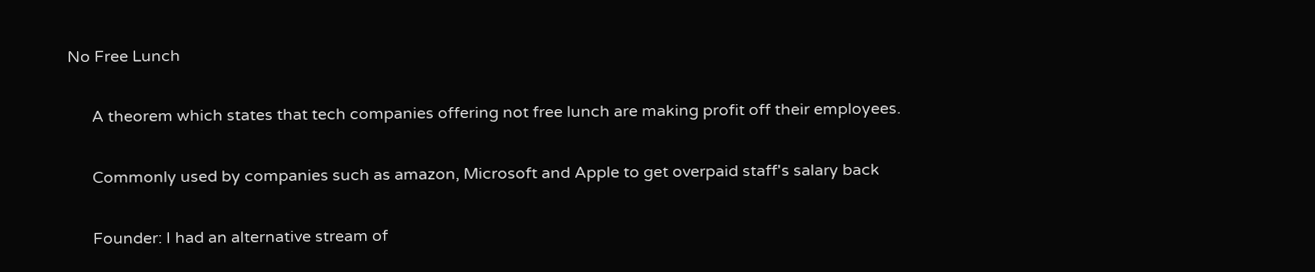No Free Lunch

      A theorem which states that tech companies offering not free lunch are making profit off their employees.

      Commonly used by companies such as amazon, Microsoft and Apple to get overpaid staff's salary back

      Founder: I had an alternative stream of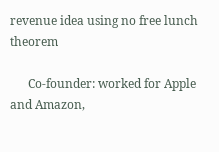revenue idea using no free lunch theorem

      Co-founder: worked for Apple and Amazon,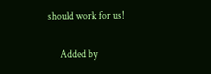should work for us!

      Added by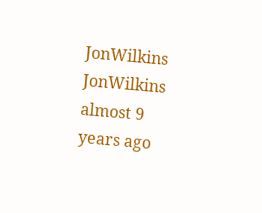JonWilkins JonWilkins almost 9 years ago